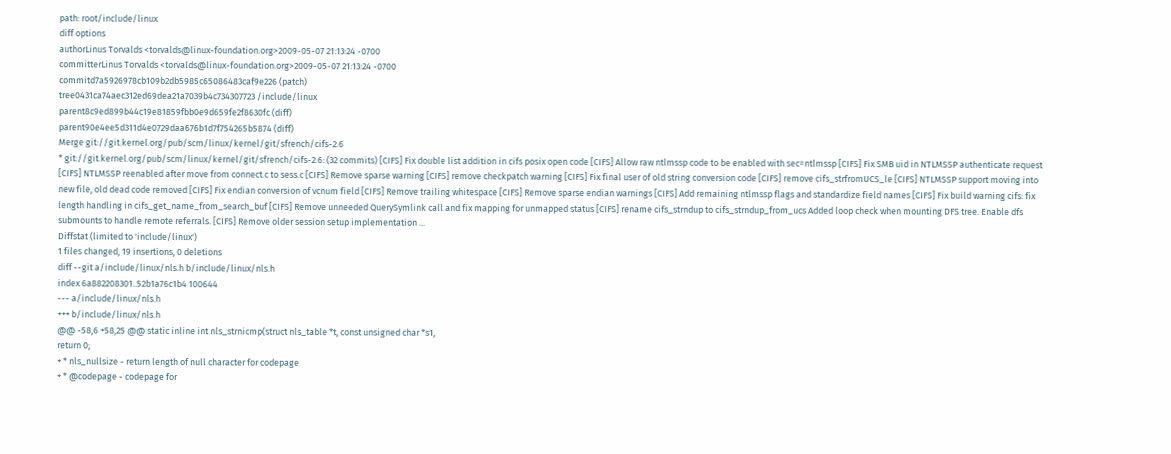path: root/include/linux
diff options
authorLinus Torvalds <torvalds@linux-foundation.org>2009-05-07 21:13:24 -0700
committerLinus Torvalds <torvalds@linux-foundation.org>2009-05-07 21:13:24 -0700
commitd7a5926978cb109b2db5985c65086483caf9e226 (patch)
tree0431ca74aec312ed69dea21a7039b4c734307723 /include/linux
parent8c9ed899b44c19e81859fbb0e9d659fe2f8630fc (diff)
parent90e4ee5d311d4e0729daa676b1d7f754265b5874 (diff)
Merge git://git.kernel.org/pub/scm/linux/kernel/git/sfrench/cifs-2.6
* git://git.kernel.org/pub/scm/linux/kernel/git/sfrench/cifs-2.6: (32 commits) [CIFS] Fix double list addition in cifs posix open code [CIFS] Allow raw ntlmssp code to be enabled with sec=ntlmssp [CIFS] Fix SMB uid in NTLMSSP authenticate request [CIFS] NTLMSSP reenabled after move from connect.c to sess.c [CIFS] Remove sparse warning [CIFS] remove checkpatch warning [CIFS] Fix final user of old string conversion code [CIFS] remove cifs_strfromUCS_le [CIFS] NTLMSSP support moving into new file, old dead code removed [CIFS] Fix endian conversion of vcnum field [CIFS] Remove trailing whitespace [CIFS] Remove sparse endian warnings [CIFS] Add remaining ntlmssp flags and standardize field names [CIFS] Fix build warning cifs: fix length handling in cifs_get_name_from_search_buf [CIFS] Remove unneeded QuerySymlink call and fix mapping for unmapped status [CIFS] rename cifs_strndup to cifs_strndup_from_ucs Added loop check when mounting DFS tree. Enable dfs submounts to handle remote referrals. [CIFS] Remove older session setup implementation ...
Diffstat (limited to 'include/linux')
1 files changed, 19 insertions, 0 deletions
diff --git a/include/linux/nls.h b/include/linux/nls.h
index 6a882208301..52b1a76c1b4 100644
--- a/include/linux/nls.h
+++ b/include/linux/nls.h
@@ -58,6 +58,25 @@ static inline int nls_strnicmp(struct nls_table *t, const unsigned char *s1,
return 0;
+ * nls_nullsize - return length of null character for codepage
+ * @codepage - codepage for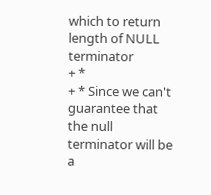which to return length of NULL terminator
+ *
+ * Since we can't guarantee that the null terminator will be a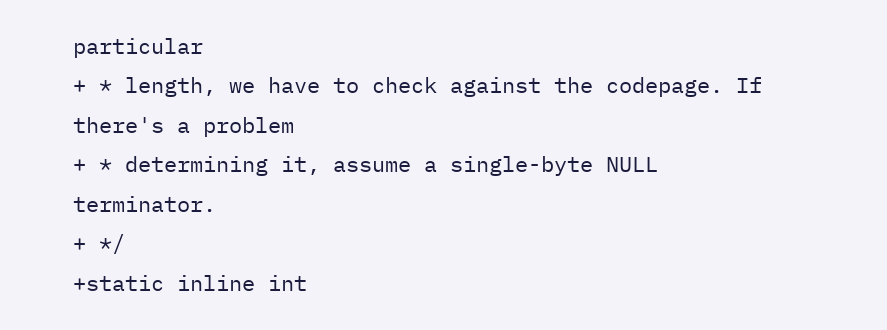particular
+ * length, we have to check against the codepage. If there's a problem
+ * determining it, assume a single-byte NULL terminator.
+ */
+static inline int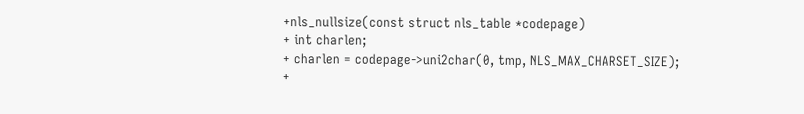+nls_nullsize(const struct nls_table *codepage)
+ int charlen;
+ charlen = codepage->uni2char(0, tmp, NLS_MAX_CHARSET_SIZE);
+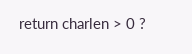return charlen > 0 ?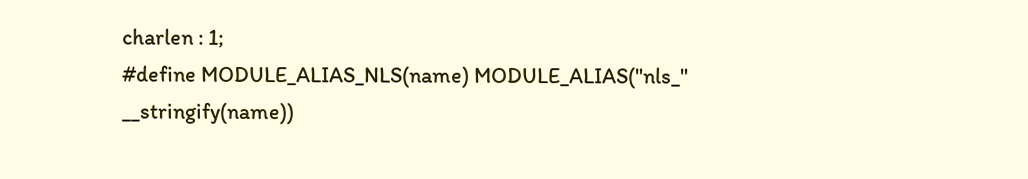charlen : 1;
#define MODULE_ALIAS_NLS(name) MODULE_ALIAS("nls_" __stringify(name))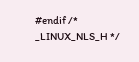#endif /* _LINUX_NLS_H */